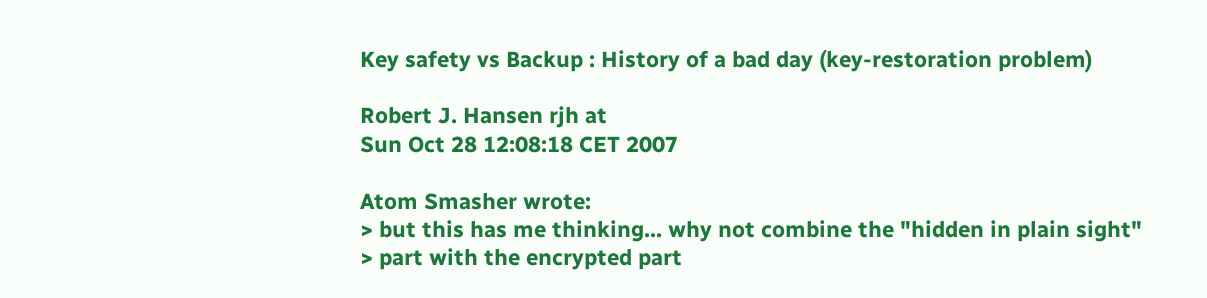Key safety vs Backup : History of a bad day (key-restoration problem)

Robert J. Hansen rjh at
Sun Oct 28 12:08:18 CET 2007

Atom Smasher wrote:
> but this has me thinking... why not combine the "hidden in plain sight"
> part with the encrypted part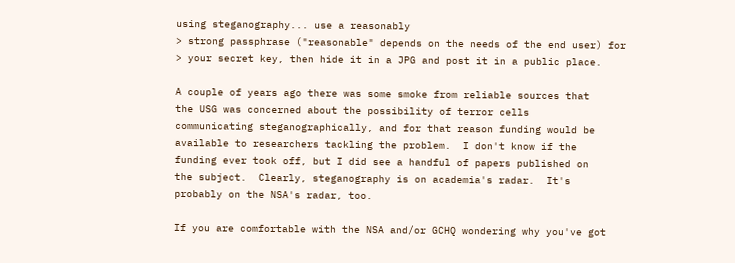using steganography... use a reasonably
> strong passphrase ("reasonable" depends on the needs of the end user) for
> your secret key, then hide it in a JPG and post it in a public place.

A couple of years ago there was some smoke from reliable sources that
the USG was concerned about the possibility of terror cells
communicating steganographically, and for that reason funding would be
available to researchers tackling the problem.  I don't know if the
funding ever took off, but I did see a handful of papers published on
the subject.  Clearly, steganography is on academia's radar.  It's
probably on the NSA's radar, too.

If you are comfortable with the NSA and/or GCHQ wondering why you've got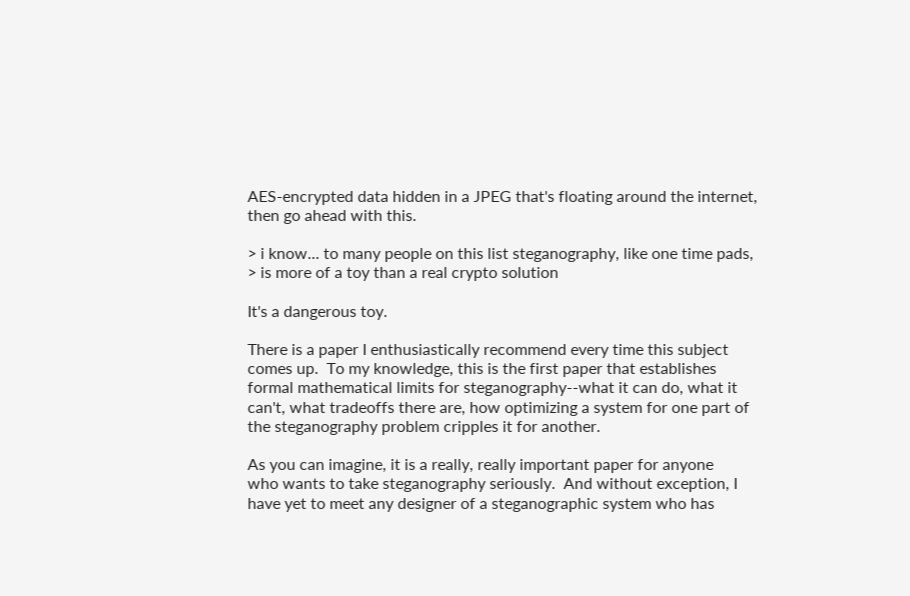AES-encrypted data hidden in a JPEG that's floating around the internet,
then go ahead with this.

> i know... to many people on this list steganography, like one time pads,
> is more of a toy than a real crypto solution

It's a dangerous toy.

There is a paper I enthusiastically recommend every time this subject
comes up.  To my knowledge, this is the first paper that establishes
formal mathematical limits for steganography--what it can do, what it
can't, what tradeoffs there are, how optimizing a system for one part of
the steganography problem cripples it for another.

As you can imagine, it is a really, really important paper for anyone
who wants to take steganography seriously.  And without exception, I
have yet to meet any designer of a steganographic system who has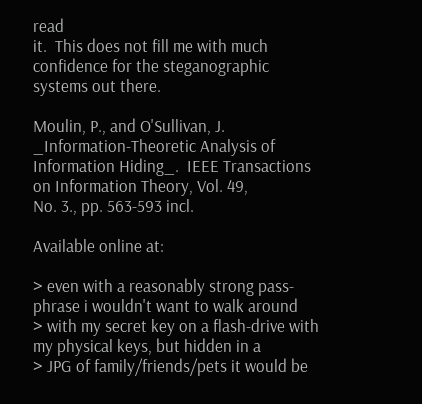read
it.  This does not fill me with much confidence for the steganographic
systems out there.

Moulin, P., and O'Sullivan, J.  _Information-Theoretic Analysis of
Information Hiding_.  IEEE Transactions on Information Theory, Vol. 49,
No. 3., pp. 563-593 incl.

Available online at:

> even with a reasonably strong pass-phrase i wouldn't want to walk around
> with my secret key on a flash-drive with my physical keys, but hidden in a
> JPG of family/friends/pets it would be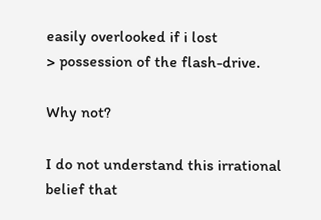easily overlooked if i lost
> possession of the flash-drive.

Why not?

I do not understand this irrational belief that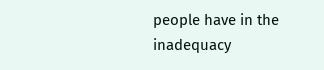people have in the
inadequacy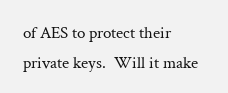of AES to protect their private keys.  Will it make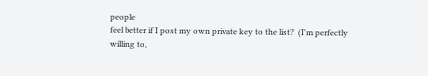people
feel better if I post my own private key to the list?  (I'm perfectly
willing to,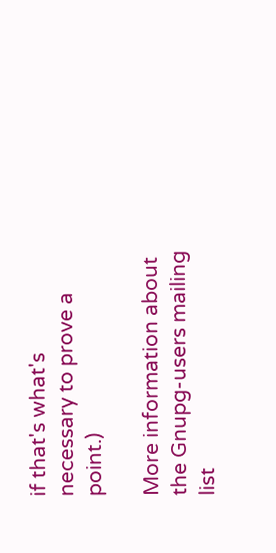if that's what's necessary to prove a point.)

More information about the Gnupg-users mailing list